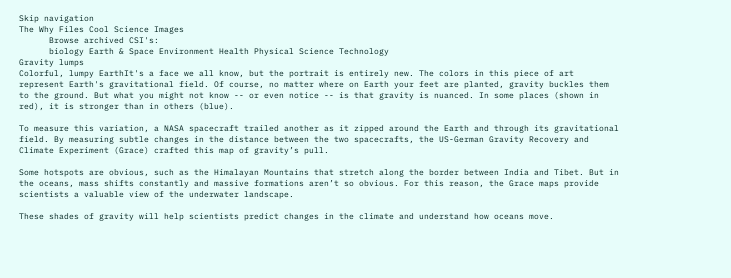Skip navigation
The Why Files Cool Science Images
      Browse archived CSI's:
      biology Earth & Space Environment Health Physical Science Technology
Gravity lumps
Colorful, lumpy EarthIt's a face we all know, but the portrait is entirely new. The colors in this piece of art represent Earth's gravitational field. Of course, no matter where on Earth your feet are planted, gravity buckles them to the ground. But what you might not know -- or even notice -- is that gravity is nuanced. In some places (shown in red), it is stronger than in others (blue).

To measure this variation, a NASA spacecraft trailed another as it zipped around the Earth and through its gravitational field. By measuring subtle changes in the distance between the two spacecrafts, the US-German Gravity Recovery and Climate Experiment (Grace) crafted this map of gravity’s pull.

Some hotspots are obvious, such as the Himalayan Mountains that stretch along the border between India and Tibet. But in the oceans, mass shifts constantly and massive formations aren’t so obvious. For this reason, the Grace maps provide scientists a valuable view of the underwater landscape.

These shades of gravity will help scientists predict changes in the climate and understand how oceans move.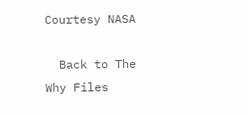Courtesy NASA

  Back to The Why Files